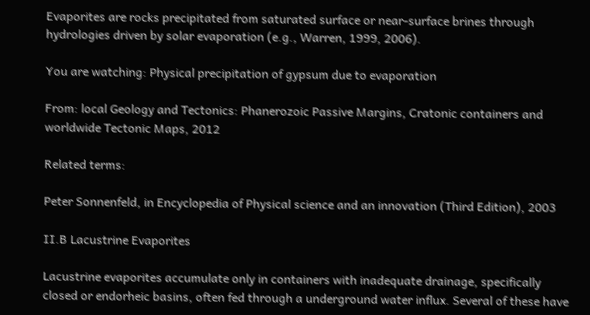Evaporites are rocks precipitated from saturated surface or near-surface brines through hydrologies driven by solar evaporation (e.g., Warren, 1999, 2006).

You are watching: Physical precipitation of gypsum due to evaporation

From: local Geology and Tectonics: Phanerozoic Passive Margins, Cratonic containers and worldwide Tectonic Maps, 2012

Related terms:

Peter Sonnenfeld, in Encyclopedia of Physical science and an innovation (Third Edition), 2003

II.B Lacustrine Evaporites

Lacustrine evaporites accumulate only in containers with inadequate drainage, specifically closed or endorheic basins, often fed through a underground water influx. Several of these have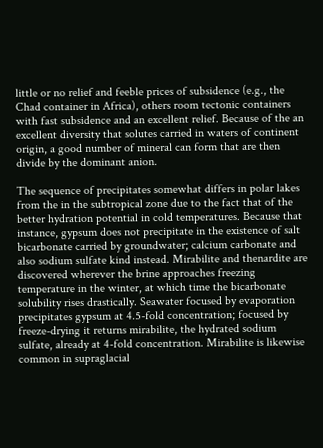little or no relief and feeble prices of subsidence (e.g., the Chad container in Africa), others room tectonic containers with fast subsidence and an excellent relief. Because of the an excellent diversity that solutes carried in waters of continent origin, a good number of mineral can form that are then divide by the dominant anion.

The sequence of precipitates somewhat differs in polar lakes from the in the subtropical zone due to the fact that of the better hydration potential in cold temperatures. Because that instance, gypsum does not precipitate in the existence of salt bicarbonate carried by groundwater; calcium carbonate and also sodium sulfate kind instead. Mirabilite and thenardite are discovered wherever the brine approaches freezing temperature in the winter, at which time the bicarbonate solubility rises drastically. Seawater focused by evaporation precipitates gypsum at 4.5-fold concentration; focused by freeze-drying it returns mirabilite, the hydrated sodium sulfate, already at 4-fold concentration. Mirabilite is likewise common in supraglacial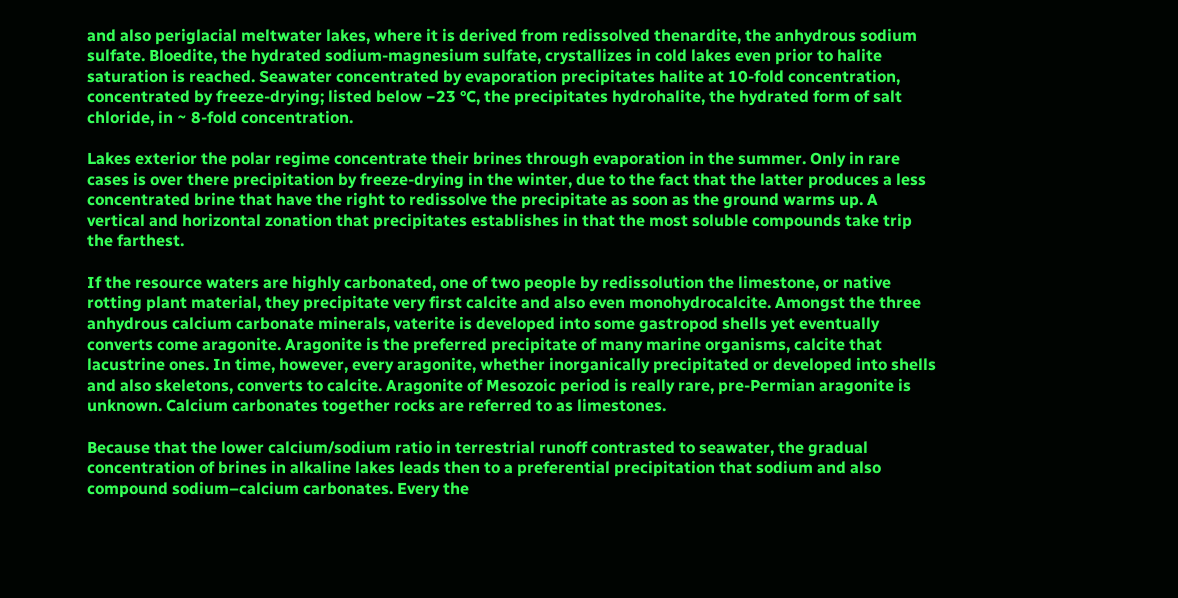and also periglacial meltwater lakes, where it is derived from redissolved thenardite, the anhydrous sodium sulfate. Bloedite, the hydrated sodium-magnesium sulfate, crystallizes in cold lakes even prior to halite saturation is reached. Seawater concentrated by evaporation precipitates halite at 10-fold concentration, concentrated by freeze-drying; listed below −23 °C, the precipitates hydrohalite, the hydrated form of salt chloride, in ~ 8-fold concentration.

Lakes exterior the polar regime concentrate their brines through evaporation in the summer. Only in rare cases is over there precipitation by freeze-drying in the winter, due to the fact that the latter produces a less concentrated brine that have the right to redissolve the precipitate as soon as the ground warms up. A vertical and horizontal zonation that precipitates establishes in that the most soluble compounds take trip the farthest.

If the resource waters are highly carbonated, one of two people by redissolution the limestone, or native rotting plant material, they precipitate very first calcite and also even monohydrocalcite. Amongst the three anhydrous calcium carbonate minerals, vaterite is developed into some gastropod shells yet eventually converts come aragonite. Aragonite is the preferred precipitate of many marine organisms, calcite that lacustrine ones. In time, however, every aragonite, whether inorganically precipitated or developed into shells and also skeletons, converts to calcite. Aragonite of Mesozoic period is really rare, pre-Permian aragonite is unknown. Calcium carbonates together rocks are referred to as limestones.

Because that the lower calcium/sodium ratio in terrestrial runoff contrasted to seawater, the gradual concentration of brines in alkaline lakes leads then to a preferential precipitation that sodium and also compound sodium–calcium carbonates. Every the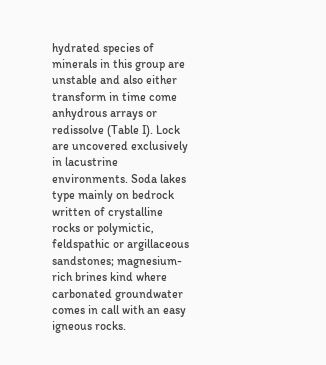hydrated species of minerals in this group are unstable and also either transform in time come anhydrous arrays or redissolve (Table I). Lock are uncovered exclusively in lacustrine environments. Soda lakes type mainly on bedrock written of crystalline rocks or polymictic, feldspathic or argillaceous sandstones; magnesium-rich brines kind where carbonated groundwater comes in call with an easy igneous rocks.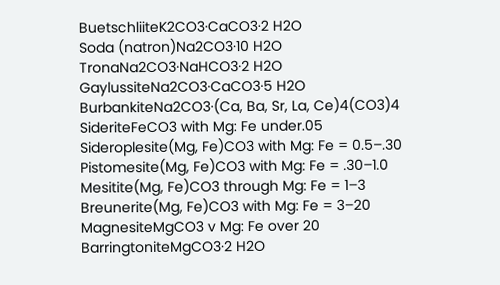BuetschliiteK2CO3·CaCO3·2 H2O
Soda (natron)Na2CO3·10 H2O
TronaNa2CO3·NaHCO3·2 H2O
GaylussiteNa2CO3·CaCO3·5 H2O
BurbankiteNa2CO3·(Ca, Ba, Sr, La, Ce)4(CO3)4
SideriteFeCO3 with Mg: Fe under.05
Sideroplesite(Mg, Fe)CO3 with Mg: Fe = 0.5–.30
Pistomesite(Mg, Fe)CO3 with Mg: Fe = .30–1.0
Mesitite(Mg, Fe)CO3 through Mg: Fe = 1–3
Breunerite(Mg, Fe)CO3 with Mg: Fe = 3–20
MagnesiteMgCO3 v Mg: Fe over 20
BarringtoniteMgCO3·2 H2O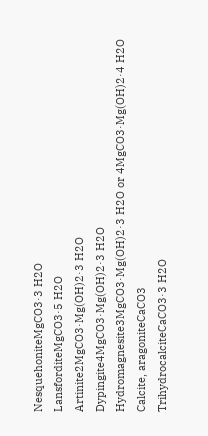NesquehoniteMgCO3·3 H2O
LansforditeMgCO3·5 H2O
Artinite2MgCO3·Mg(OH)2·3 H2O
Dypingite4MgCO3·Mg(OH)2·3 H2O
Hydromagnesite3MgCO3·Mg(OH)2·3 H2O or 4MgCO3·Mg(OH)2·4 H2O
Calcite, aragoniteCaCO3
TrihydrocalciteCaCO3·3 H2O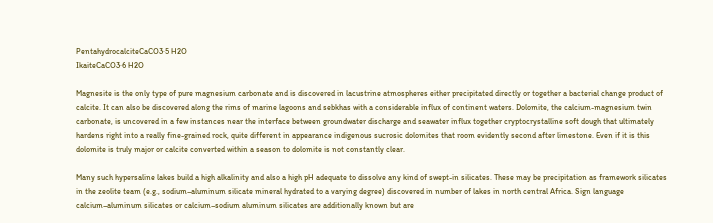PentahydrocalciteCaCO3·5 H2O
IkaiteCaCO3·6 H2O

Magnesite is the only type of pure magnesium carbonate and is discovered in lacustrine atmospheres either precipitated directly or together a bacterial change product of calcite. It can also be discovered along the rims of marine lagoons and sebkhas with a considerable influx of continent waters. Dolomite, the calcium-magnesium twin carbonate, is uncovered in a few instances near the interface between groundwater discharge and seawater influx together cryptocrystalline soft dough that ultimately hardens right into a really fine-grained rock, quite different in appearance indigenous sucrosic dolomites that room evidently second after limestone. Even if it is this dolomite is truly major or calcite converted within a season to dolomite is not constantly clear.

Many such hypersaline lakes build a high alkalinity and also a high pH adequate to dissolve any kind of swept-in silicates. These may be precipitation as framework silicates in the zeolite team (e.g., sodium–aluminum silicate mineral hydrated to a varying degree) discovered in number of lakes in north central Africa. Sign language calcium–aluminum silicates or calcium–sodium aluminum silicates are additionally known but are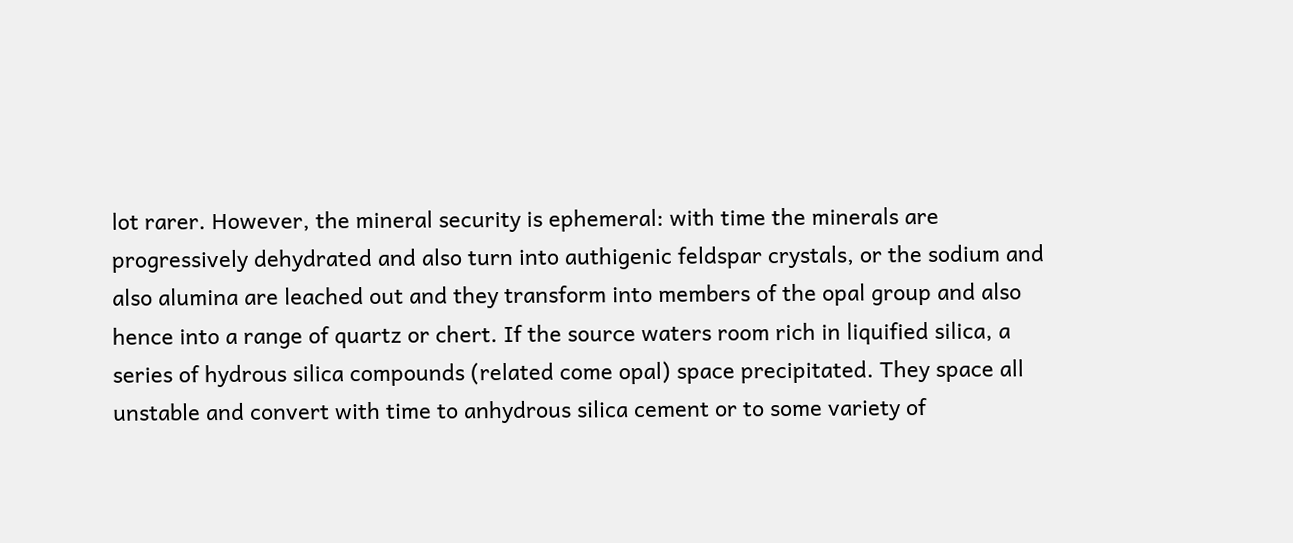lot rarer. However, the mineral security is ephemeral: with time the minerals are progressively dehydrated and also turn into authigenic feldspar crystals, or the sodium and also alumina are leached out and they transform into members of the opal group and also hence into a range of quartz or chert. If the source waters room rich in liquified silica, a series of hydrous silica compounds (related come opal) space precipitated. They space all unstable and convert with time to anhydrous silica cement or to some variety of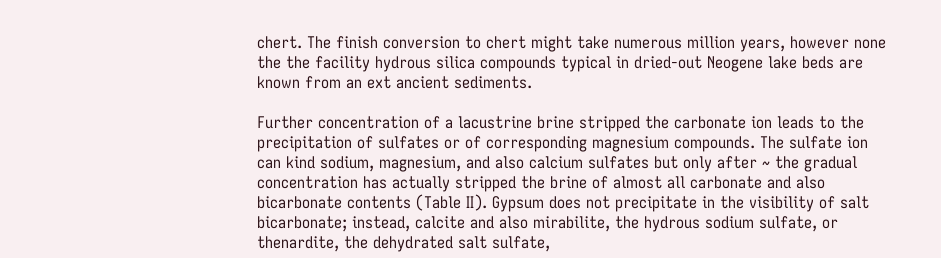chert. The finish conversion to chert might take numerous million years, however none the the facility hydrous silica compounds typical in dried-out Neogene lake beds are known from an ext ancient sediments.

Further concentration of a lacustrine brine stripped the carbonate ion leads to the precipitation of sulfates or of corresponding magnesium compounds. The sulfate ion can kind sodium, magnesium, and also calcium sulfates but only after ~ the gradual concentration has actually stripped the brine of almost all carbonate and also bicarbonate contents (Table II). Gypsum does not precipitate in the visibility of salt bicarbonate; instead, calcite and also mirabilite, the hydrous sodium sulfate, or thenardite, the dehydrated salt sulfate,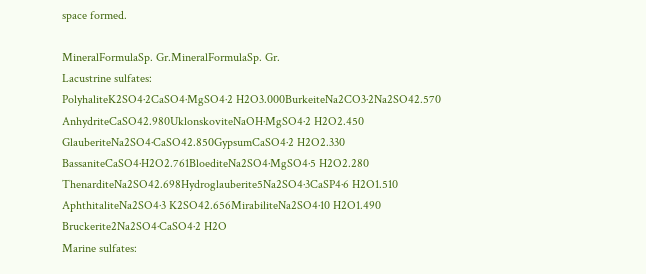space formed.

MineralFormulaSp. Gr.MineralFormulaSp. Gr.
Lacustrine sulfates:
PolyhaliteK2SO4·2CaSO4·MgSO4·2 H2O3.000BurkeiteNa2CO3·2Na2SO42.570
AnhydriteCaSO42.980UklonskoviteNaOH·MgSO4·2 H2O2.450
GlauberiteNa2SO4·CaSO42.850GypsumCaSO4·2 H2O2.330
BassaniteCaSO4·H2O2.761BloediteNa2SO4·MgSO4·5 H2O2.280
ThenarditeNa2SO42.698Hydroglauberite5Na2SO4·3CaSP4·6 H2O1.510
AphthitaliteNa2SO4·3 K2SO42.656MirabiliteNa2SO4·10 H2O1.490
Bruckerite2Na2SO4·CaSO4·2 H2O
Marine sulfates: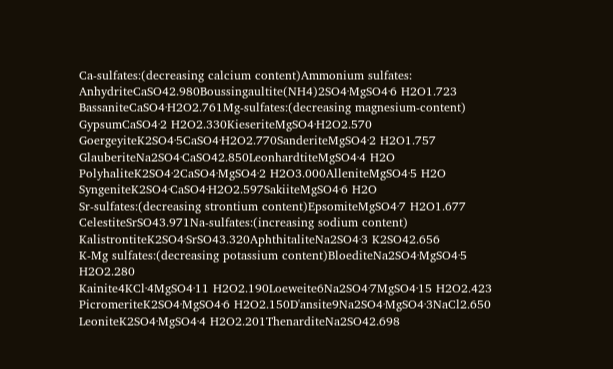Ca-sulfates:(decreasing calcium content)Ammonium sulfates:
AnhydriteCaSO42.980Boussingaultite(NH4)2SO4·MgSO4·6 H2O1.723
BassaniteCaSO4·H2O2.761Mg-sulfates:(decreasing magnesium-content)
GypsumCaSO4·2 H2O2.330KieseriteMgSO4·H2O2.570
GoergeyiteK2SO4·5CaSO4·H2O2.770SanderiteMgSO4·2 H2O1.757
GlauberiteNa2SO4·CaSO42.850LeonhardtiteMgSO4·4 H2O
PolyhaliteK2SO4·2CaSO4·MgSO4·2 H2O3.000AlleniteMgSO4·5 H2O
SyngeniteK2SO4·CaSO4·H2O2.597SakiiteMgSO4·6 H2O
Sr-sulfates:(decreasing strontium content)EpsomiteMgSO4·7 H2O1.677
CelestiteSrSO43.971Na-sulfates:(increasing sodium content)
KalistrontiteK2SO4·SrSO43.320AphthitaliteNa2SO4·3 K2SO42.656
K-Mg sulfates:(decreasing potassium content)BloediteNa2SO4·MgSO4·5 H2O2.280
Kainite4KCl·4MgSO4·11 H2O2.190Loeweite6Na2SO4·7MgSO4·15 H2O2.423
PicromeriteK2SO4·MgSO4·6 H2O2.150D'ansite9Na2SO4·MgSO4·3NaCl2.650
LeoniteK2SO4·MgSO4·4 H2O2.201ThenarditeNa2SO42.698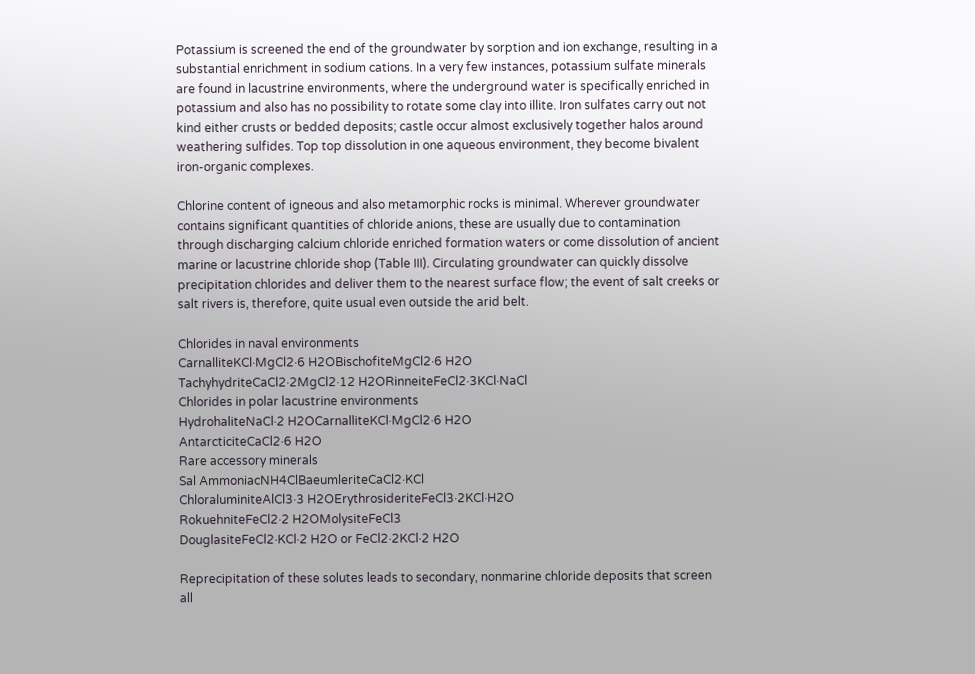Potassium is screened the end of the groundwater by sorption and ion exchange, resulting in a substantial enrichment in sodium cations. In a very few instances, potassium sulfate minerals are found in lacustrine environments, where the underground water is specifically enriched in potassium and also has no possibility to rotate some clay into illite. Iron sulfates carry out not kind either crusts or bedded deposits; castle occur almost exclusively together halos around weathering sulfides. Top top dissolution in one aqueous environment, they become bivalent iron-organic complexes.

Chlorine content of igneous and also metamorphic rocks is minimal. Wherever groundwater contains significant quantities of chloride anions, these are usually due to contamination through discharging calcium chloride enriched formation waters or come dissolution of ancient marine or lacustrine chloride shop (Table III). Circulating groundwater can quickly dissolve precipitation chlorides and deliver them to the nearest surface flow; the event of salt creeks or salt rivers is, therefore, quite usual even outside the arid belt.

Chlorides in naval environments
CarnalliteKCl·MgCl2·6 H2OBischofiteMgCl2·6 H2O
TachyhydriteCaCl2·2MgCl2·12 H2ORinneiteFeCl2·3KCl·NaCl
Chlorides in polar lacustrine environments
HydrohaliteNaCl·2 H2OCarnalliteKCl·MgCl2·6 H2O
AntarcticiteCaCl2·6 H2O
Rare accessory minerals
Sal AmmoniacNH4ClBaeumleriteCaCl2·KCl
ChloraluminiteAlCl3·3 H2OErythrosideriteFeCl3·2KCl·H2O
RokuehniteFeCl2·2 H2OMolysiteFeCl3
DouglasiteFeCl2·KCl·2 H2O or FeCl2·2KCl·2 H2O

Reprecipitation of these solutes leads to secondary, nonmarine chloride deposits that screen all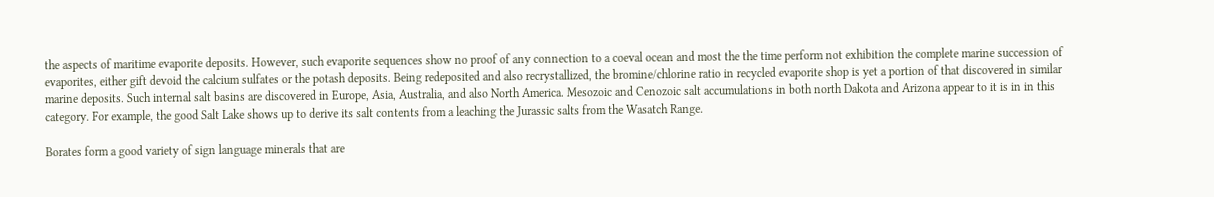the aspects of maritime evaporite deposits. However, such evaporite sequences show no proof of any connection to a coeval ocean and most the the time perform not exhibition the complete marine succession of evaporites, either gift devoid the calcium sulfates or the potash deposits. Being redeposited and also recrystallized, the bromine/chlorine ratio in recycled evaporite shop is yet a portion of that discovered in similar marine deposits. Such internal salt basins are discovered in Europe, Asia, Australia, and also North America. Mesozoic and Cenozoic salt accumulations in both north Dakota and Arizona appear to it is in in this category. For example, the good Salt Lake shows up to derive its salt contents from a leaching the Jurassic salts from the Wasatch Range.

Borates form a good variety of sign language minerals that are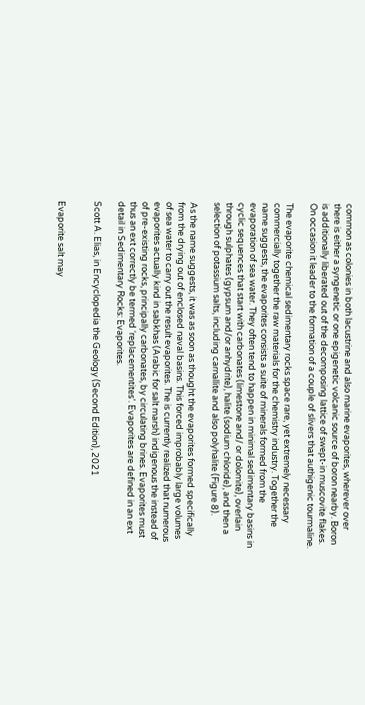common as colonies in both lacustrine and also marine evaporites, wherever over there is either a syngenetic or one epigenetic volcanic source of boron nearby. Boron is additionally liberated out of the decomposing lattice of swept-in muscovite flakes. On occasion it leader to the formation of a couple of slivers that authigenic tourmaline.

The evaporite chemical sedimentary rocks space rare, yet extremely necessary commercially together the raw materials for the chemistry industry. Together the name suggests, the evaporites consists a suite of minerals formed from the evaporation of sea water. They often tend to happen in minimal sedimentary basins in cyclic sequences that start with carbonates (limestone and/ or dolomite), overlain through sulphates (gypsum and/or anhydrite), halite (sodium chloride), and then a selection of potassium salts, including carnallite and also polyhalite (Figure 8).

As the name suggests, it was as soon as thought the evaporites formed specifically from the drying out of enclosed naval basins. This forced improbably large volumes of sea water to carry out the result evaporites. The is currently realized that numerous evaporites actually kind in sabkhas (Arabic for salt marsh) indigenous the instead of of pre-existing rocks, principally carbonates, by circulating brines. Evaporites must thus an ext correctly be termed ‘replacementites’. Evaporites are defined in an ext detail in Sedimentary Rocks: Evaporites.

Scott A. Elias, in Encyclopedia the Geology (Second Edition), 2021


Evaporite salt may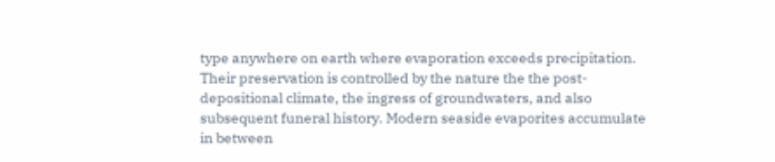type anywhere on earth where evaporation exceeds precipitation. Their preservation is controlled by the nature the the post-depositional climate, the ingress of groundwaters, and also subsequent funeral history. Modern seaside evaporites accumulate in between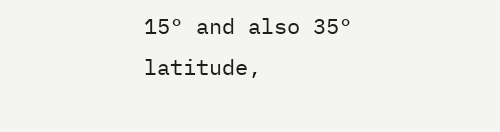15° and also 35° latitude,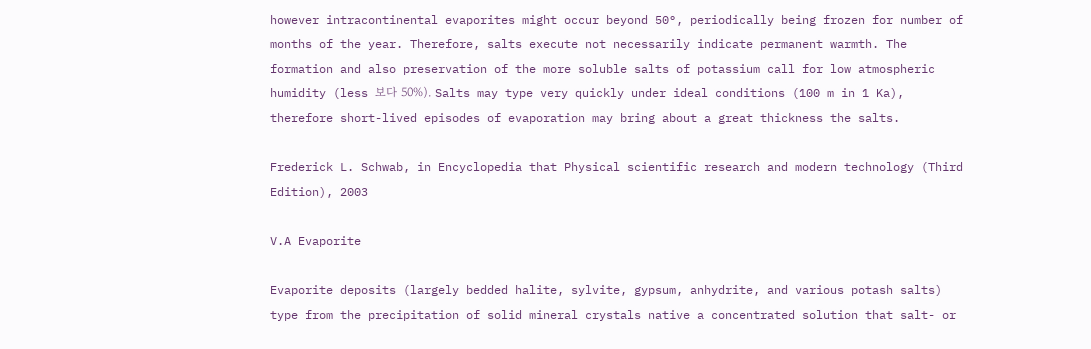however intracontinental evaporites might occur beyond 50°, periodically being frozen for number of months of the year. Therefore, salts execute not necessarily indicate permanent warmth. The formation and also preservation of the more soluble salts of potassium call for low atmospheric humidity (less 보다 50%). Salts may type very quickly under ideal conditions (100 m in 1 Ka), therefore short-lived episodes of evaporation may bring about a great thickness the salts.

Frederick L. Schwab, in Encyclopedia that Physical scientific research and modern technology (Third Edition), 2003

V.A Evaporite

Evaporite deposits (largely bedded halite, sylvite, gypsum, anhydrite, and various potash salts) type from the precipitation of solid mineral crystals native a concentrated solution that salt- or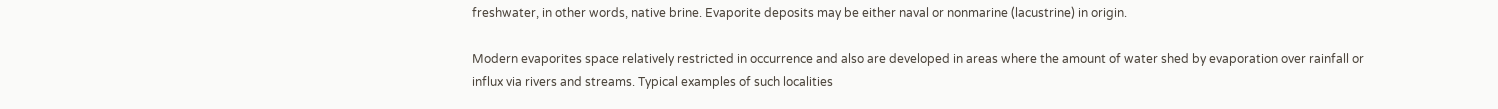freshwater, in other words, native brine. Evaporite deposits may be either naval or nonmarine (lacustrine) in origin.

Modern evaporites space relatively restricted in occurrence and also are developed in areas where the amount of water shed by evaporation over rainfall or influx via rivers and streams. Typical examples of such localities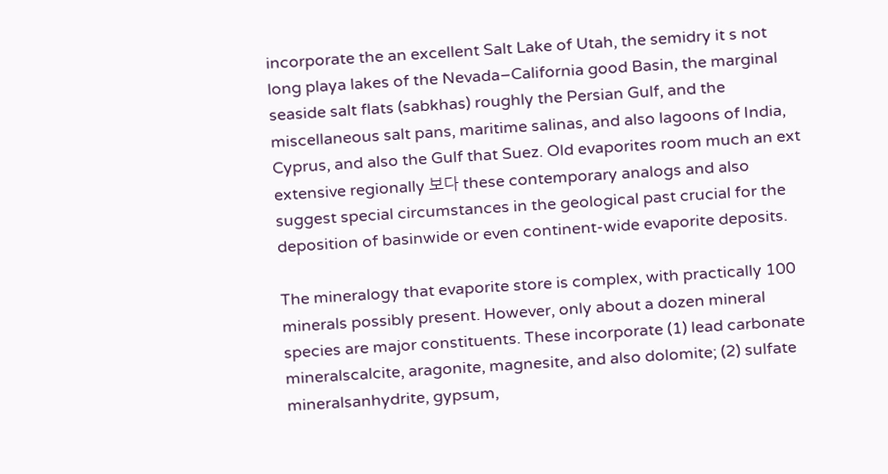incorporate the an excellent Salt Lake of Utah, the semidry it s not long playa lakes of the Nevada–California good Basin, the marginal seaside salt flats (sabkhas) roughly the Persian Gulf, and the miscellaneous salt pans, maritime salinas, and also lagoons of India, Cyprus, and also the Gulf that Suez. Old evaporites room much an ext extensive regionally 보다 these contemporary analogs and also suggest special circumstances in the geological past crucial for the deposition of basinwide or even continent-wide evaporite deposits.

The mineralogy that evaporite store is complex, with practically 100 minerals possibly present. However, only about a dozen mineral species are major constituents. These incorporate (1) lead carbonate mineralscalcite, aragonite, magnesite, and also dolomite; (2) sulfate mineralsanhydrite, gypsum,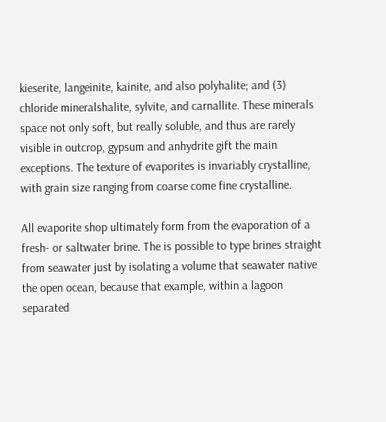kieserite, langeinite, kainite, and also polyhalite; and (3) chloride mineralshalite, sylvite, and carnallite. These minerals space not only soft, but really soluble, and thus are rarely visible in outcrop, gypsum and anhydrite gift the main exceptions. The texture of evaporites is invariably crystalline, with grain size ranging from coarse come fine crystalline.

All evaporite shop ultimately form from the evaporation of a fresh- or saltwater brine. The is possible to type brines straight from seawater just by isolating a volume that seawater native the open ocean, because that example, within a lagoon separated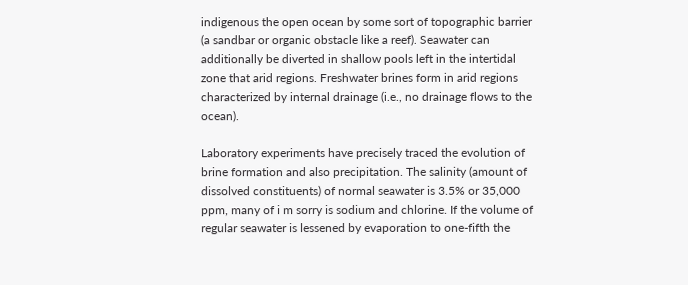indigenous the open ocean by some sort of topographic barrier (a sandbar or organic obstacle like a reef). Seawater can additionally be diverted in shallow pools left in the intertidal zone that arid regions. Freshwater brines form in arid regions characterized by internal drainage (i.e., no drainage flows to the ocean).

Laboratory experiments have precisely traced the evolution of brine formation and also precipitation. The salinity (amount of dissolved constituents) of normal seawater is 3.5% or 35,000 ppm, many of i m sorry is sodium and chlorine. If the volume of regular seawater is lessened by evaporation to one-fifth the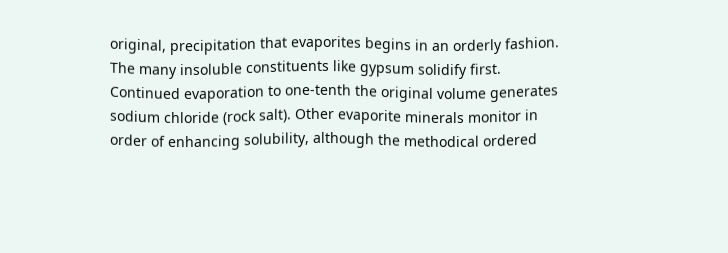original, precipitation that evaporites begins in an orderly fashion. The many insoluble constituents like gypsum solidify first. Continued evaporation to one-tenth the original volume generates sodium chloride (rock salt). Other evaporite minerals monitor in order of enhancing solubility, although the methodical ordered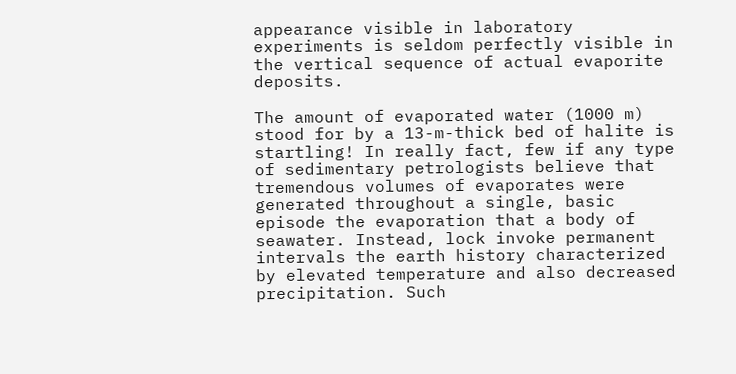appearance visible in laboratory experiments is seldom perfectly visible in the vertical sequence of actual evaporite deposits.

The amount of evaporated water (1000 m) stood for by a 13-m-thick bed of halite is startling! In really fact, few if any type of sedimentary petrologists believe that tremendous volumes of evaporates were generated throughout a single, basic episode the evaporation that a body of seawater. Instead, lock invoke permanent intervals the earth history characterized by elevated temperature and also decreased precipitation. Such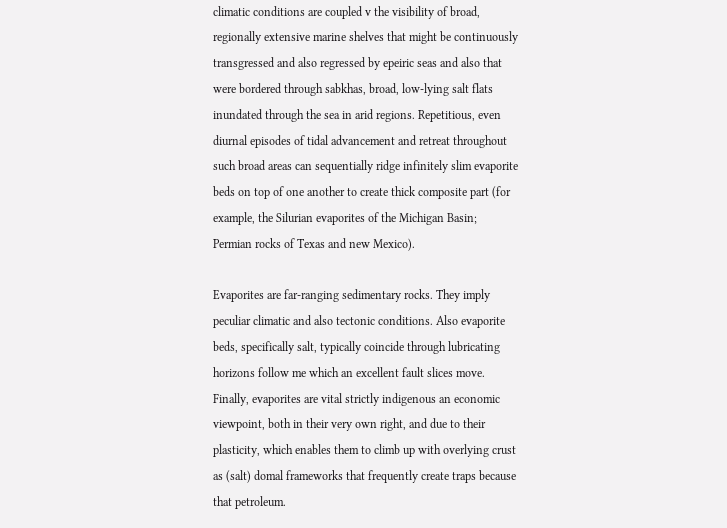climatic conditions are coupled v the visibility of broad, regionally extensive marine shelves that might be continuously transgressed and also regressed by epeiric seas and also that were bordered through sabkhas, broad, low-lying salt flats inundated through the sea in arid regions. Repetitious, even diurnal episodes of tidal advancement and retreat throughout such broad areas can sequentially ridge infinitely slim evaporite beds on top of one another to create thick composite part (for example, the Silurian evaporites of the Michigan Basin; Permian rocks of Texas and new Mexico).

Evaporites are far-ranging sedimentary rocks. They imply peculiar climatic and also tectonic conditions. Also evaporite beds, specifically salt, typically coincide through lubricating horizons follow me which an excellent fault slices move. Finally, evaporites are vital strictly indigenous an economic viewpoint, both in their very own right, and due to their plasticity, which enables them to climb up with overlying crust as (salt) domal frameworks that frequently create traps because that petroleum.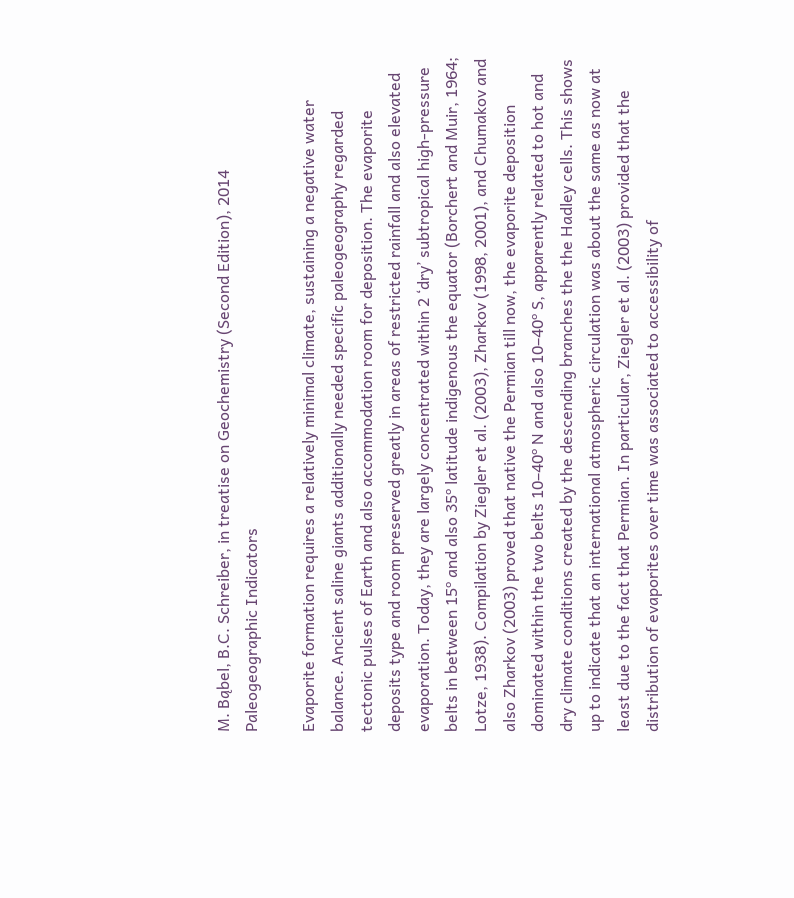M. Bąbel, B.C. Schreiber, in treatise on Geochemistry (Second Edition), 2014 Paleogeographic Indicators

Evaporite formation requires a relatively minimal climate, sustaining a negative water balance. Ancient saline giants additionally needed specific paleogeography regarded tectonic pulses of Earth and also accommodation room for deposition. The evaporite deposits type and room preserved greatly in areas of restricted rainfall and also elevated evaporation. Today, they are largely concentrated within 2 ‘dry’ subtropical high-pressure belts in between 15ᵒ and also 35ᵒ latitude indigenous the equator (Borchert and Muir, 1964; Lotze, 1938). Compilation by Ziegler et al. (2003), Zharkov (1998, 2001), and Chumakov and also Zharkov (2003) proved that native the Permian till now, the evaporite deposition dominated within the two belts 10–40ᵒ N and also 10–40ᵒ S, apparently related to hot and dry climate conditions created by the descending branches the the Hadley cells. This shows up to indicate that an international atmospheric circulation was about the same as now at least due to the fact that Permian. In particular, Ziegler et al. (2003) provided that the distribution of evaporites over time was associated to accessibility of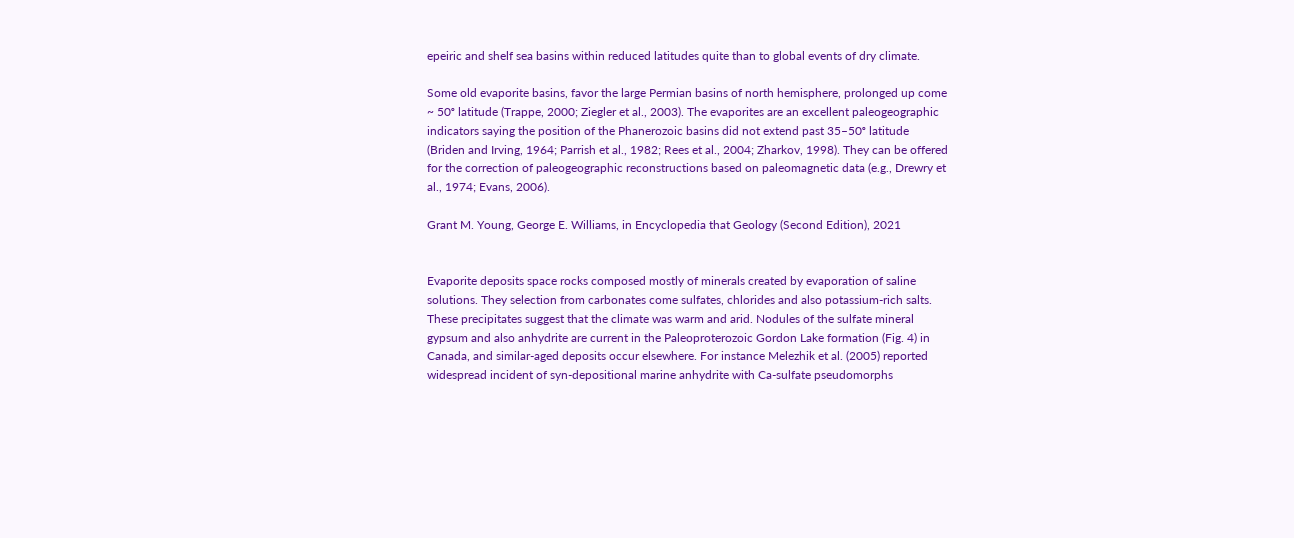epeiric and shelf sea basins within reduced latitudes quite than to global events of dry climate.

Some old evaporite basins, favor the large Permian basins of north hemisphere, prolonged up come ~ 50ᵒ latitude (Trappe, 2000; Ziegler et al., 2003). The evaporites are an excellent paleogeographic indicators saying the position of the Phanerozoic basins did not extend past 35–50ᵒ latitude (Briden and Irving, 1964; Parrish et al., 1982; Rees et al., 2004; Zharkov, 1998). They can be offered for the correction of paleogeographic reconstructions based on paleomagnetic data (e.g., Drewry et al., 1974; Evans, 2006).

Grant M. Young, George E. Williams, in Encyclopedia that Geology (Second Edition), 2021


Evaporite deposits space rocks composed mostly of minerals created by evaporation of saline solutions. They selection from carbonates come sulfates, chlorides and also potassium-rich salts. These precipitates suggest that the climate was warm and arid. Nodules of the sulfate mineral gypsum and also anhydrite are current in the Paleoproterozoic Gordon Lake formation (Fig. 4) in Canada, and similar-aged deposits occur elsewhere. For instance Melezhik et al. (2005) reported widespread incident of syn-depositional marine anhydrite with Ca-sulfate pseudomorphs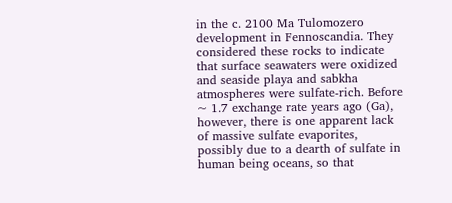in the c. 2100 Ma Tulomozero development in Fennoscandia. They considered these rocks to indicate that surface seawaters were oxidized and seaside playa and sabkha atmospheres were sulfate-rich. Before ~ 1.7 exchange rate years ago (Ga), however, there is one apparent lack of massive sulfate evaporites, possibly due to a dearth of sulfate in human being oceans, so that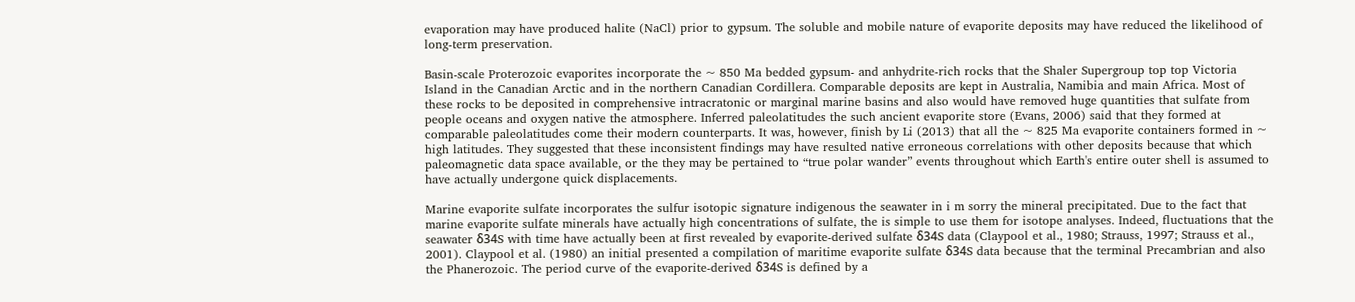evaporation may have produced halite (NaCl) prior to gypsum. The soluble and mobile nature of evaporite deposits may have reduced the likelihood of long-term preservation.

Basin-scale Proterozoic evaporites incorporate the ~ 850 Ma bedded gypsum- and anhydrite-rich rocks that the Shaler Supergroup top top Victoria Island in the Canadian Arctic and in the northern Canadian Cordillera. Comparable deposits are kept in Australia, Namibia and main Africa. Most of these rocks to be deposited in comprehensive intracratonic or marginal marine basins and also would have removed huge quantities that sulfate from people oceans and oxygen native the atmosphere. Inferred paleolatitudes the such ancient evaporite store (Evans, 2006) said that they formed at comparable paleolatitudes come their modern counterparts. It was, however, finish by Li (2013) that all the ~ 825 Ma evaporite containers formed in ~ high latitudes. They suggested that these inconsistent findings may have resulted native erroneous correlations with other deposits because that which paleomagnetic data space available, or the they may be pertained to “true polar wander” events throughout which Earth's entire outer shell is assumed to have actually undergone quick displacements.

Marine evaporite sulfate incorporates the sulfur isotopic signature indigenous the seawater in i m sorry the mineral precipitated. Due to the fact that marine evaporite sulfate minerals have actually high concentrations of sulfate, the is simple to use them for isotope analyses. Indeed, fluctuations that the seawater δ34S with time have actually been at first revealed by evaporite-derived sulfate δ34S data (Claypool et al., 1980; Strauss, 1997; Strauss et al., 2001). Claypool et al. (1980) an initial presented a compilation of maritime evaporite sulfate δ34S data because that the terminal Precambrian and also the Phanerozoic. The period curve of the evaporite-derived δ34S is defined by a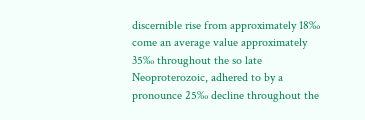discernible rise from approximately 18‰ come an average value approximately 35‰ throughout the so late Neoproterozoic, adhered to by a pronounce 25‰ decline throughout the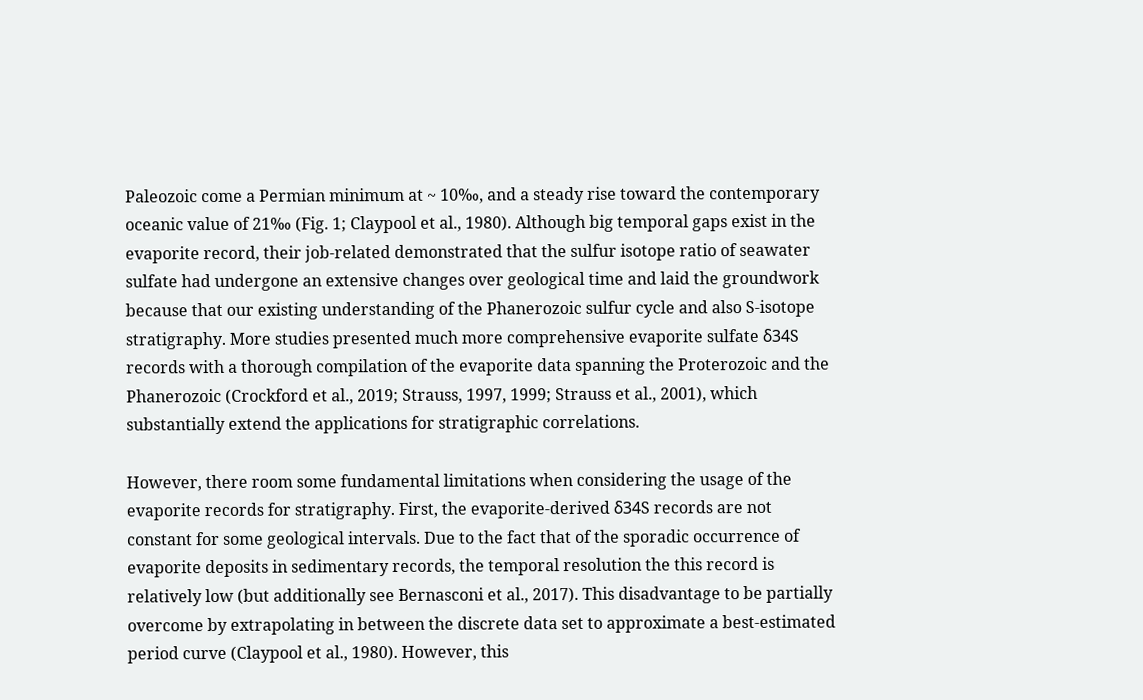Paleozoic come a Permian minimum at ~ 10‰, and a steady rise toward the contemporary oceanic value of 21‰ (Fig. 1; Claypool et al., 1980). Although big temporal gaps exist in the evaporite record, their job-related demonstrated that the sulfur isotope ratio of seawater sulfate had undergone an extensive changes over geological time and laid the groundwork because that our existing understanding of the Phanerozoic sulfur cycle and also S-isotope stratigraphy. More studies presented much more comprehensive evaporite sulfate δ34S records with a thorough compilation of the evaporite data spanning the Proterozoic and the Phanerozoic (Crockford et al., 2019; Strauss, 1997, 1999; Strauss et al., 2001), which substantially extend the applications for stratigraphic correlations.

However, there room some fundamental limitations when considering the usage of the evaporite records for stratigraphy. First, the evaporite-derived δ34S records are not constant for some geological intervals. Due to the fact that of the sporadic occurrence of evaporite deposits in sedimentary records, the temporal resolution the this record is relatively low (but additionally see Bernasconi et al., 2017). This disadvantage to be partially overcome by extrapolating in between the discrete data set to approximate a best-estimated period curve (Claypool et al., 1980). However, this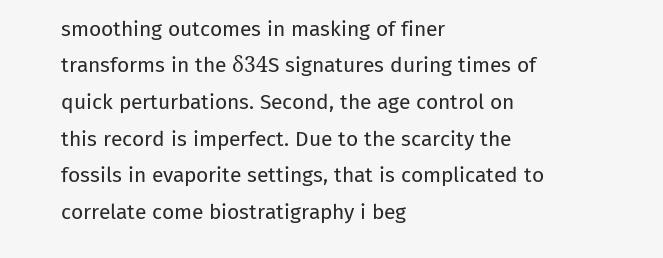smoothing outcomes in masking of finer transforms in the δ34S signatures during times of quick perturbations. Second, the age control on this record is imperfect. Due to the scarcity the fossils in evaporite settings, that is complicated to correlate come biostratigraphy i beg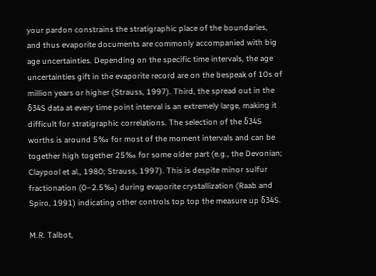your pardon constrains the stratigraphic place of the boundaries, and thus evaporite documents are commonly accompanied with big age uncertainties. Depending on the specific time intervals, the age uncertainties gift in the evaporite record are on the bespeak of 10s of million years or higher (Strauss, 1997). Third, the spread out in the δ34S data at every time point interval is an extremely large, making it difficult for stratigraphic correlations. The selection of the δ34S worths is around 5‰ for most of the moment intervals and can be together high together 25‰ for some older part (e.g., the Devonian; Claypool et al., 1980; Strauss, 1997). This is despite minor sulfur fractionation (0–2.5‰) during evaporite crystallization (Raab and Spiro, 1991) indicating other controls top top the measure up δ34S.

M.R. Talbot,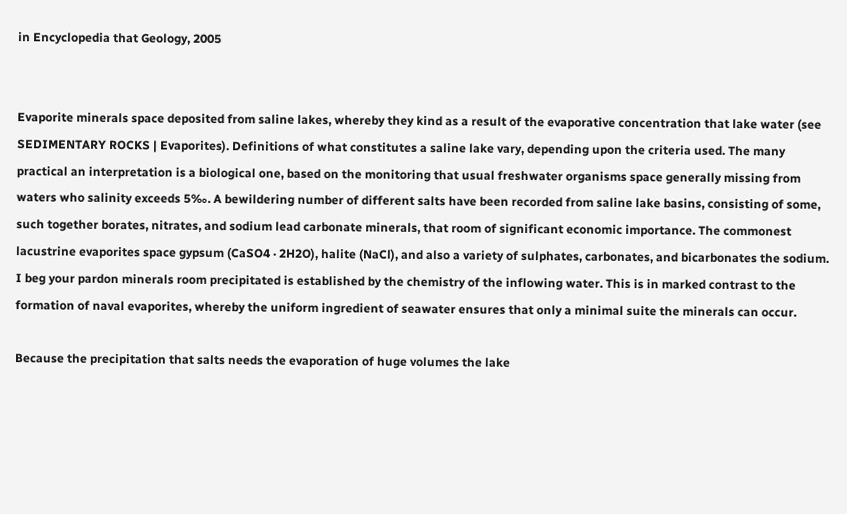in Encyclopedia that Geology, 2005


Evaporite minerals space deposited from saline lakes, whereby they kind as a result of the evaporative concentration that lake water (see SEDIMENTARY ROCKS | Evaporites). Definitions of what constitutes a saline lake vary, depending upon the criteria used. The many practical an interpretation is a biological one, based on the monitoring that usual freshwater organisms space generally missing from waters who salinity exceeds 5‰. A bewildering number of different salts have been recorded from saline lake basins, consisting of some, such together borates, nitrates, and sodium lead carbonate minerals, that room of significant economic importance. The commonest lacustrine evaporites space gypsum (CaSO4 · 2H2O), halite (NaCl), and also a variety of sulphates, carbonates, and bicarbonates the sodium. I beg your pardon minerals room precipitated is established by the chemistry of the inflowing water. This is in marked contrast to the formation of naval evaporites, whereby the uniform ingredient of seawater ensures that only a minimal suite the minerals can occur.

Because the precipitation that salts needs the evaporation of huge volumes the lake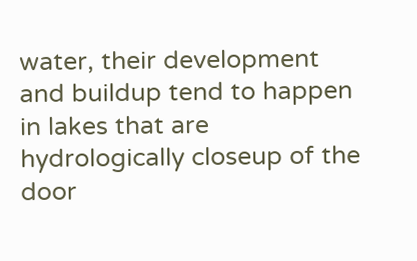water, their development and buildup tend to happen in lakes that are hydrologically closeup of the door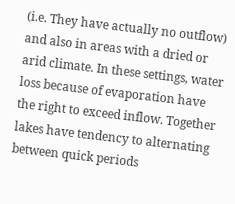(i.e. They have actually no outflow) and also in areas with a dried or arid climate. In these settings, water loss because of evaporation have the right to exceed inflow. Together lakes have tendency to alternating between quick periods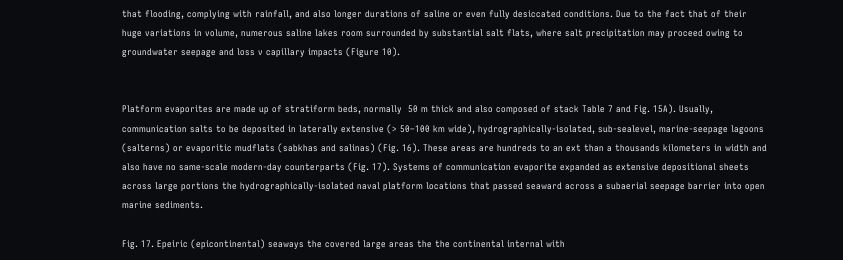that flooding, complying with rainfall, and also longer durations of saline or even fully desiccated conditions. Due to the fact that of their huge variations in volume, numerous saline lakes room surrounded by substantial salt flats, where salt precipitation may proceed owing to groundwater seepage and loss v capillary impacts (Figure 10).


Platform evaporites are made up of stratiform beds, normally  50 m thick and also composed of stack Table 7 and Fig. 15A). Usually, communication salts to be deposited in laterally extensive (> 50–100 km wide), hydrographically-isolated, sub-sealevel, marine-seepage lagoons (salterns) or evaporitic mudflats (sabkhas and salinas) (Fig. 16). These areas are hundreds to an ext than a thousands kilometers in width and also have no same-scale modern-day counterparts (Fig. 17). Systems of communication evaporite expanded as extensive depositional sheets across large portions the hydrographically-isolated naval platform locations that passed seaward across a subaerial seepage barrier into open marine sediments.

Fig. 17. Epeiric (epicontinental) seaways the covered large areas the the continental internal with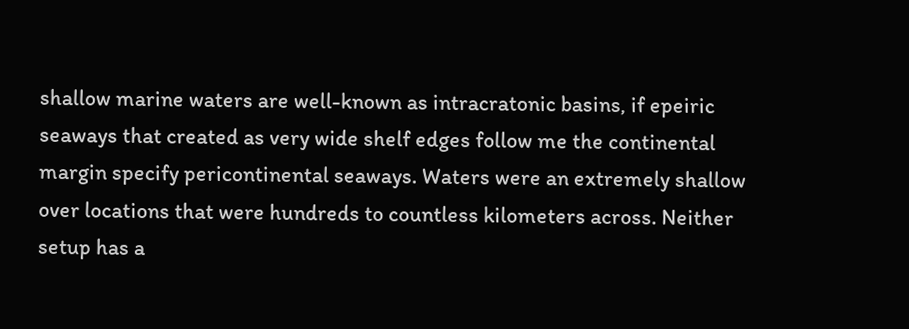shallow marine waters are well-known as intracratonic basins, if epeiric seaways that created as very wide shelf edges follow me the continental margin specify pericontinental seaways. Waters were an extremely shallow over locations that were hundreds to countless kilometers across. Neither setup has a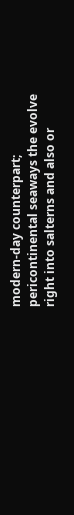modern-day counterpart; pericontinental seaways the evolve right into salterns and also or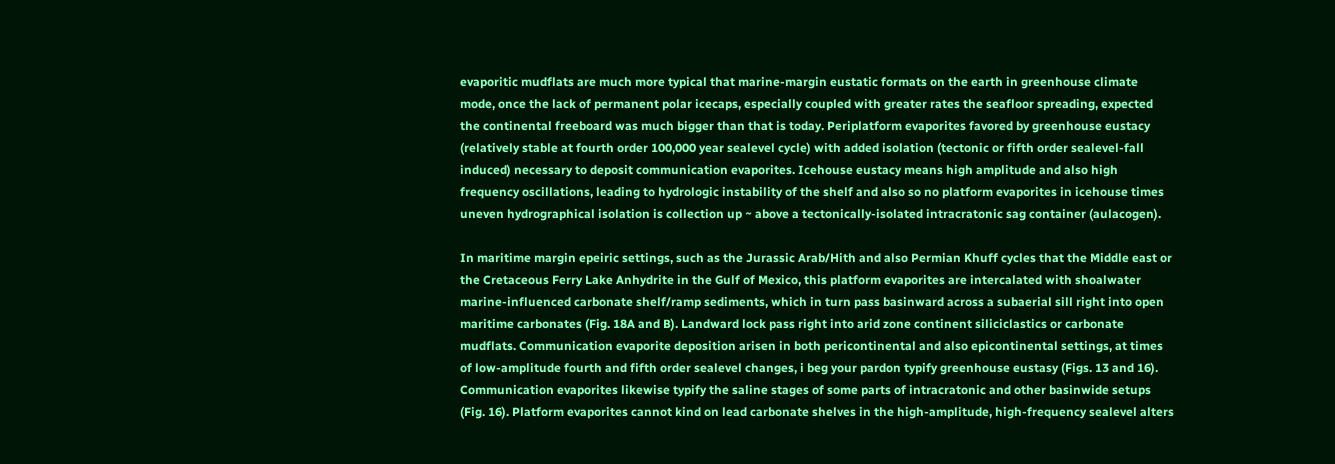evaporitic mudflats are much more typical that marine-margin eustatic formats on the earth in greenhouse climate mode, once the lack of permanent polar icecaps, especially coupled with greater rates the seafloor spreading, expected the continental freeboard was much bigger than that is today. Periplatform evaporites favored by greenhouse eustacy (relatively stable at fourth order 100,000 year sealevel cycle) with added isolation (tectonic or fifth order sealevel-fall induced) necessary to deposit communication evaporites. Icehouse eustacy means high amplitude and also high frequency oscillations, leading to hydrologic instability of the shelf and also so no platform evaporites in icehouse times uneven hydrographical isolation is collection up ~ above a tectonically-isolated intracratonic sag container (aulacogen).

In maritime margin epeiric settings, such as the Jurassic Arab/Hith and also Permian Khuff cycles that the Middle east or the Cretaceous Ferry Lake Anhydrite in the Gulf of Mexico, this platform evaporites are intercalated with shoalwater marine-influenced carbonate shelf/ramp sediments, which in turn pass basinward across a subaerial sill right into open maritime carbonates (Fig. 18A and B). Landward lock pass right into arid zone continent siliciclastics or carbonate mudflats. Communication evaporite deposition arisen in both pericontinental and also epicontinental settings, at times of low-amplitude fourth and fifth order sealevel changes, i beg your pardon typify greenhouse eustasy (Figs. 13 and 16). Communication evaporites likewise typify the saline stages of some parts of intracratonic and other basinwide setups (Fig. 16). Platform evaporites cannot kind on lead carbonate shelves in the high-amplitude, high-frequency sealevel alters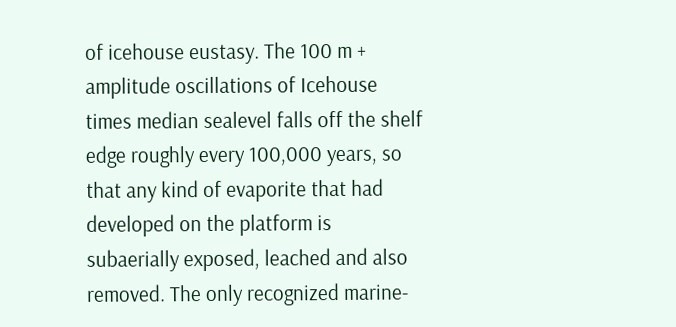of icehouse eustasy. The 100 m + amplitude oscillations of Icehouse times median sealevel falls off the shelf edge roughly every 100,000 years, so that any kind of evaporite that had developed on the platform is subaerially exposed, leached and also removed. The only recognized marine-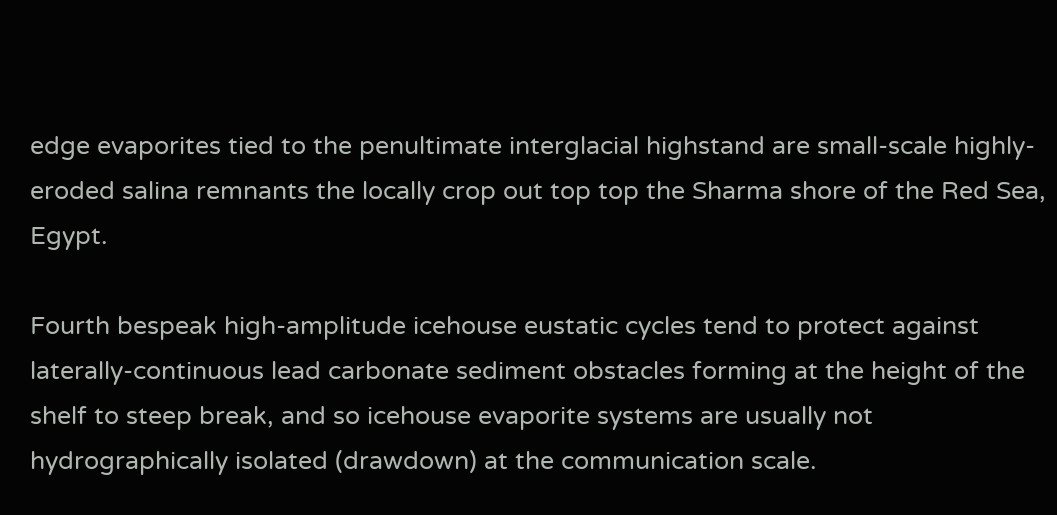edge evaporites tied to the penultimate interglacial highstand are small-scale highly-eroded salina remnants the locally crop out top top the Sharma shore of the Red Sea, Egypt.

Fourth bespeak high-amplitude icehouse eustatic cycles tend to protect against laterally-continuous lead carbonate sediment obstacles forming at the height of the shelf to steep break, and so icehouse evaporite systems are usually not hydrographically isolated (drawdown) at the communication scale.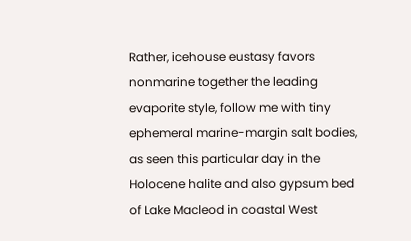Rather, icehouse eustasy favors nonmarine together the leading evaporite style, follow me with tiny ephemeral marine-margin salt bodies, as seen this particular day in the Holocene halite and also gypsum bed of Lake Macleod in coastal West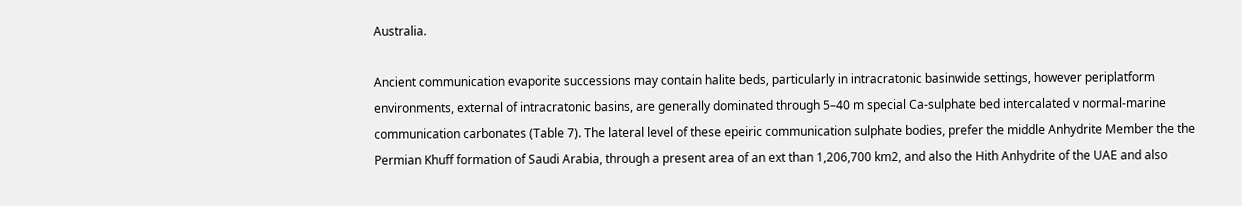Australia.

Ancient communication evaporite successions may contain halite beds, particularly in intracratonic basinwide settings, however periplatform environments, external of intracratonic basins, are generally dominated through 5–40 m special Ca-sulphate bed intercalated v normal-marine communication carbonates (Table 7). The lateral level of these epeiric communication sulphate bodies, prefer the middle Anhydrite Member the the Permian Khuff formation of Saudi Arabia, through a present area of an ext than 1,206,700 km2, and also the Hith Anhydrite of the UAE and also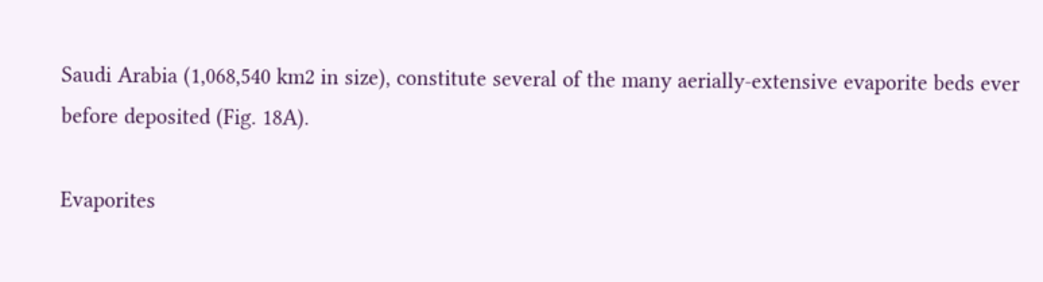Saudi Arabia (1,068,540 km2 in size), constitute several of the many aerially-extensive evaporite beds ever before deposited (Fig. 18A).

Evaporites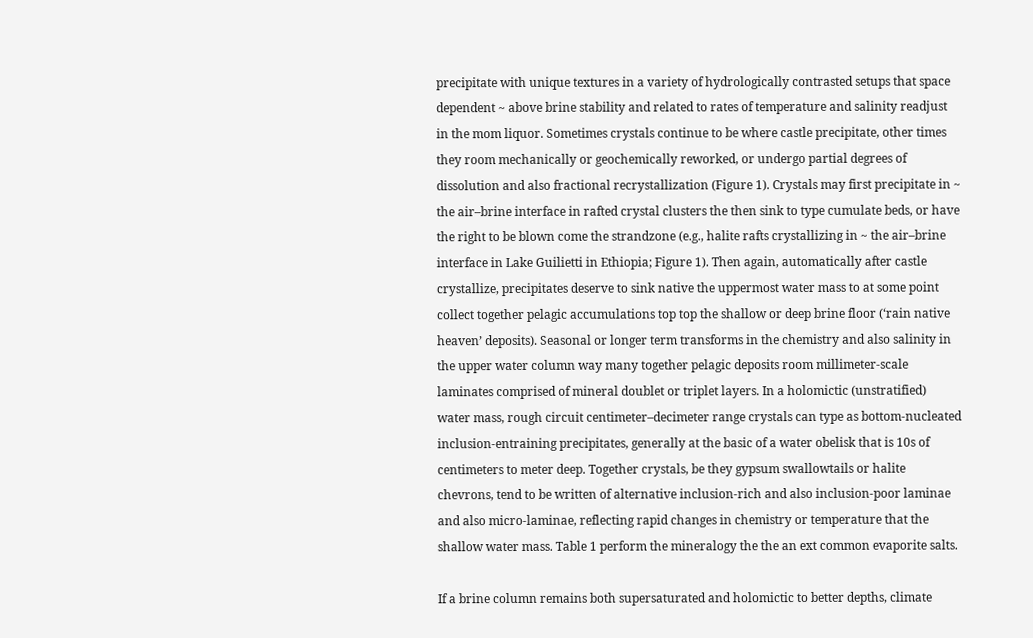precipitate with unique textures in a variety of hydrologically contrasted setups that space dependent ~ above brine stability and related to rates of temperature and salinity readjust in the mom liquor. Sometimes crystals continue to be where castle precipitate, other times they room mechanically or geochemically reworked, or undergo partial degrees of dissolution and also fractional recrystallization (Figure 1). Crystals may first precipitate in ~ the air–brine interface in rafted crystal clusters the then sink to type cumulate beds, or have the right to be blown come the strandzone (e.g., halite rafts crystallizing in ~ the air–brine interface in Lake Guilietti in Ethiopia; Figure 1). Then again, automatically after castle crystallize, precipitates deserve to sink native the uppermost water mass to at some point collect together pelagic accumulations top top the shallow or deep brine floor (‘rain native heaven’ deposits). Seasonal or longer term transforms in the chemistry and also salinity in the upper water column way many together pelagic deposits room millimeter-scale laminates comprised of mineral doublet or triplet layers. In a holomictic (unstratified) water mass, rough circuit centimeter–decimeter range crystals can type as bottom-nucleated inclusion-entraining precipitates, generally at the basic of a water obelisk that is 10s of centimeters to meter deep. Together crystals, be they gypsum swallowtails or halite chevrons, tend to be written of alternative inclusion-rich and also inclusion-poor laminae and also micro-laminae, reflecting rapid changes in chemistry or temperature that the shallow water mass. Table 1 perform the mineralogy the the an ext common evaporite salts.

If a brine column remains both supersaturated and holomictic to better depths, climate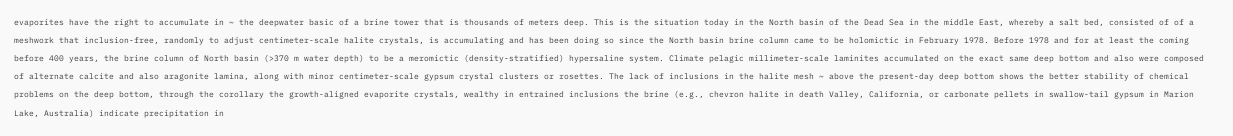evaporites have the right to accumulate in ~ the deepwater basic of a brine tower that is thousands of meters deep. This is the situation today in the North basin of the Dead Sea in the middle East, whereby a salt bed, consisted of of a meshwork that inclusion-free, randomly to adjust centimeter-scale halite crystals, is accumulating and has been doing so since the North basin brine column came to be holomictic in February 1978. Before 1978 and for at least the coming before 400 years, the brine column of North basin (>370 m water depth) to be a meromictic (density-stratified) hypersaline system. Climate pelagic millimeter-scale laminites accumulated on the exact same deep bottom and also were composed of alternate calcite and also aragonite lamina, along with minor centimeter-scale gypsum crystal clusters or rosettes. The lack of inclusions in the halite mesh ~ above the present-day deep bottom shows the better stability of chemical problems on the deep bottom, through the corollary the growth-aligned evaporite crystals, wealthy in entrained inclusions the brine (e.g., chevron halite in death Valley, California, or carbonate pellets in swallow-tail gypsum in Marion Lake, Australia) indicate precipitation in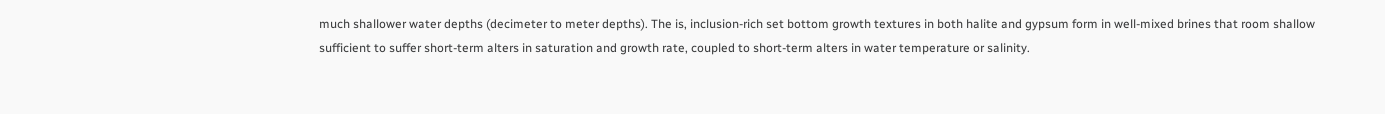much shallower water depths (decimeter to meter depths). The is, inclusion-rich set bottom growth textures in both halite and gypsum form in well-mixed brines that room shallow sufficient to suffer short-term alters in saturation and growth rate, coupled to short-term alters in water temperature or salinity.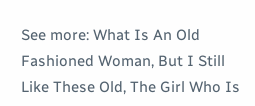See more: What Is An Old Fashioned Woman, But I Still Like These Old, The Girl Who Is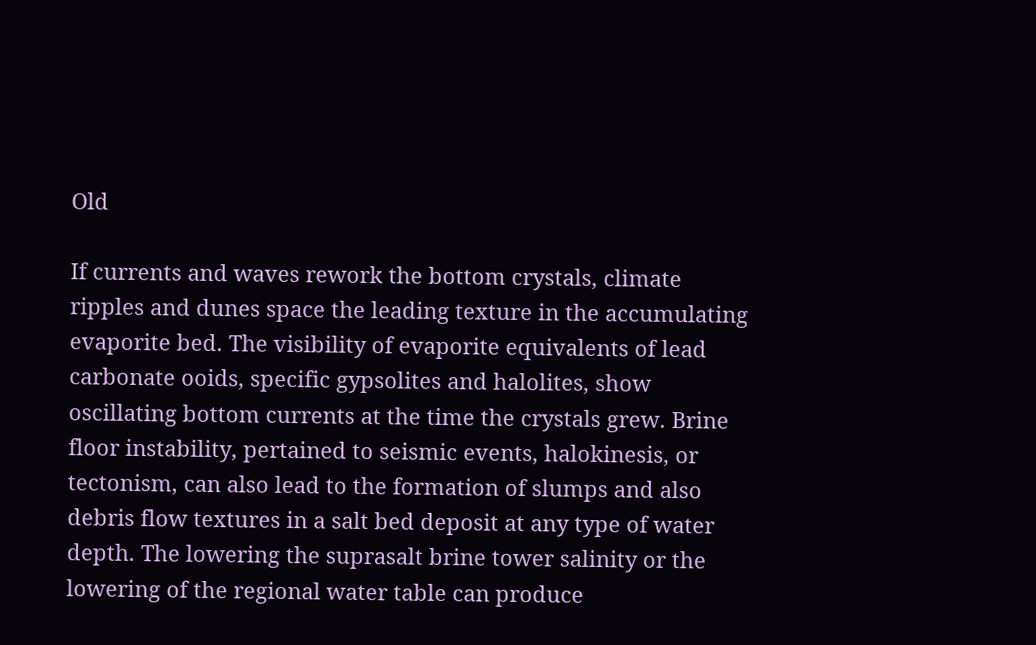Old

If currents and waves rework the bottom crystals, climate ripples and dunes space the leading texture in the accumulating evaporite bed. The visibility of evaporite equivalents of lead carbonate ooids, specific gypsolites and halolites, show oscillating bottom currents at the time the crystals grew. Brine floor instability, pertained to seismic events, halokinesis, or tectonism, can also lead to the formation of slumps and also debris flow textures in a salt bed deposit at any type of water depth. The lowering the suprasalt brine tower salinity or the lowering of the regional water table can produce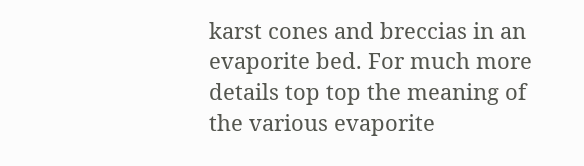karst cones and breccias in an evaporite bed. For much more details top top the meaning of the various evaporite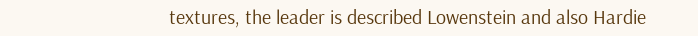textures, the leader is described Lowenstein and also Hardie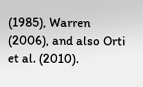(1985), Warren (2006), and also Orti et al. (2010).